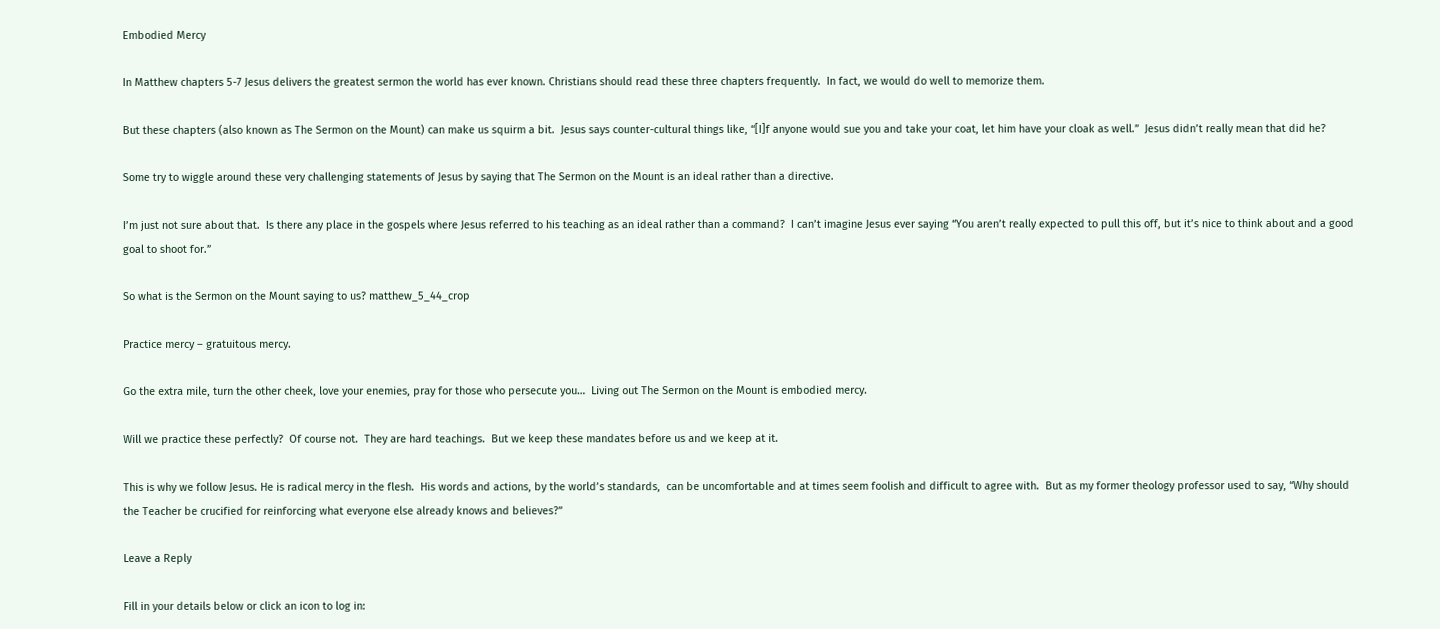Embodied Mercy

In Matthew chapters 5-7 Jesus delivers the greatest sermon the world has ever known. Christians should read these three chapters frequently.  In fact, we would do well to memorize them.

But these chapters (also known as The Sermon on the Mount) can make us squirm a bit.  Jesus says counter-cultural things like, “[I]f anyone would sue you and take your coat, let him have your cloak as well.”  Jesus didn’t really mean that did he?

Some try to wiggle around these very challenging statements of Jesus by saying that The Sermon on the Mount is an ideal rather than a directive.

I’m just not sure about that.  Is there any place in the gospels where Jesus referred to his teaching as an ideal rather than a command?  I can’t imagine Jesus ever saying “You aren’t really expected to pull this off, but it’s nice to think about and a good goal to shoot for.”

So what is the Sermon on the Mount saying to us? matthew_5_44_crop

Practice mercy – gratuitous mercy.

Go the extra mile, turn the other cheek, love your enemies, pray for those who persecute you…  Living out The Sermon on the Mount is embodied mercy.

Will we practice these perfectly?  Of course not.  They are hard teachings.  But we keep these mandates before us and we keep at it.

This is why we follow Jesus. He is radical mercy in the flesh.  His words and actions, by the world’s standards,  can be uncomfortable and at times seem foolish and difficult to agree with.  But as my former theology professor used to say, “Why should the Teacher be crucified for reinforcing what everyone else already knows and believes?”

Leave a Reply

Fill in your details below or click an icon to log in: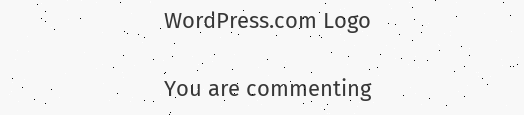WordPress.com Logo

You are commenting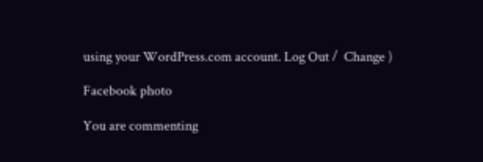using your WordPress.com account. Log Out /  Change )

Facebook photo

You are commenting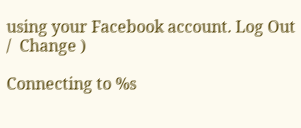using your Facebook account. Log Out /  Change )

Connecting to %s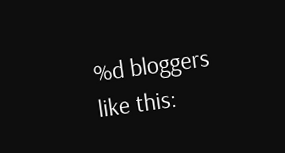%d bloggers like this: